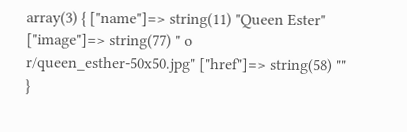array(3) { ["name"]=> string(11) "Queen Ester" ["image"]=> string(77) " o r/queen_esther-50x50.jpg" ["href"]=> string(58) "" }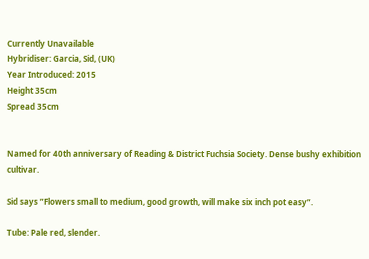Currently Unavailable
Hybridiser: Garcia, Sid, (UK)
Year Introduced: 2015
Height 35cm
Spread 35cm


Named for 40th anniversary of Reading & District Fuchsia Society. Dense bushy exhibition cultivar.

Sid says ”Flowers small to medium, good growth, will make six inch pot easy”.

Tube: Pale red, slender.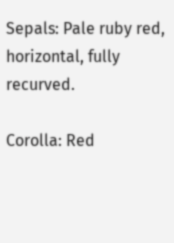Sepals: Pale ruby red, horizontal, fully recurved.

Corolla: Red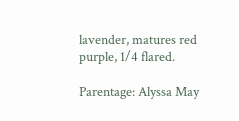lavender, matures red purple, 1/4 flared.

Parentage: Alyssa May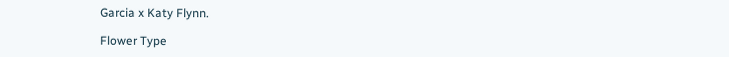Garcia x Katy Flynn.

Flower Type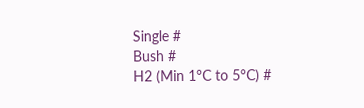Single #
Bush #
H2 (Min 1°C to 5°C) #